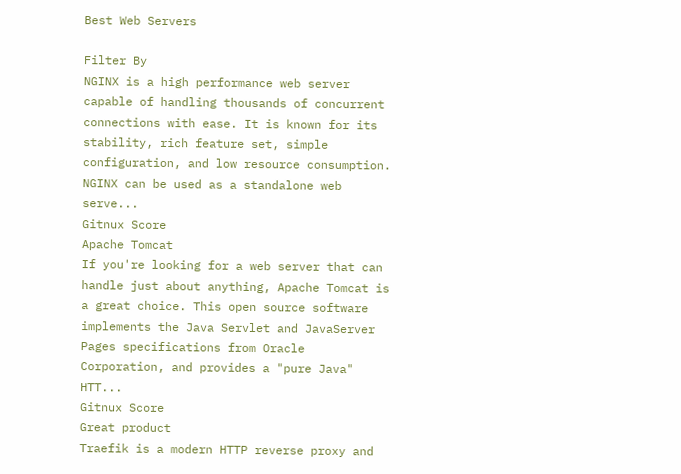Best Web Servers

Filter By
NGINX is a high performance web server capable of handling thousands of concurrent connections with ease. It is known for its stability, rich feature set, simple configuration, and low resource consumption. NGINX can be used as a standalone web serve...
Gitnux Score
Apache Tomcat
If you're looking for a web server that can handle just about anything, Apache Tomcat is a great choice. This open source software implements the Java Servlet and JavaServer Pages specifications from Oracle Corporation, and provides a "pure Java" HTT...
Gitnux Score
Great product
Traefik is a modern HTTP reverse proxy and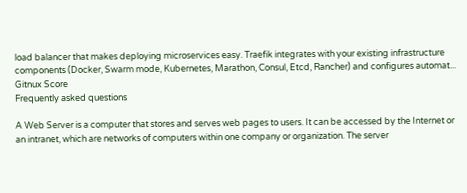load balancer that makes deploying microservices easy. Traefik integrates with your existing infrastructure components (Docker, Swarm mode, Kubernetes, Marathon, Consul, Etcd, Rancher) and configures automat...
Gitnux Score
Frequently asked questions

A Web Server is a computer that stores and serves web pages to users. It can be accessed by the Internet or an intranet, which are networks of computers within one company or organization. The server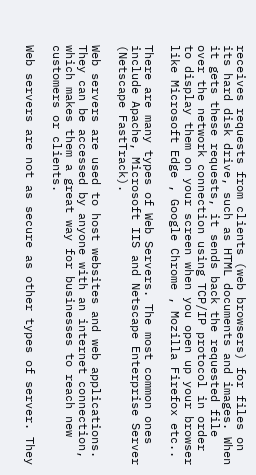receives requests from clients (web browsers) for files on its hard disk drive, such as HTML documents and images. When it gets these requests, it sends back the requested file over the network connection using TCP/IP protocol in order to display them on your screen when you open up your browser like Microsoft Edge , Google Chrome , Mozilla Firefox etc..

There are many types of Web Servers. The most common ones include Apache, Microsoft IIS and Netscape Enterprise Server (Netscape FastTrack).

Web servers are used to host websites and web applications. They can be accessed by anyone with an internet connection, which makes them a great way for businesses to reach new customers or clients.

Web servers are not as secure as other types of server. They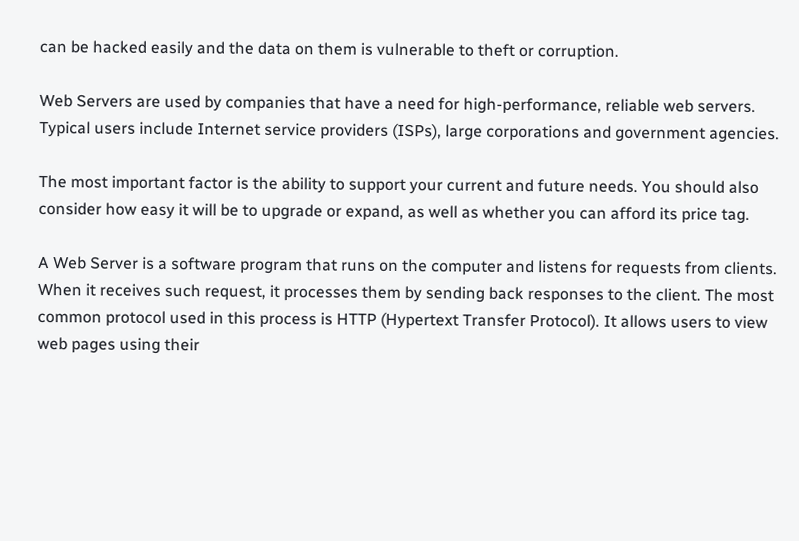can be hacked easily and the data on them is vulnerable to theft or corruption.

Web Servers are used by companies that have a need for high-performance, reliable web servers. Typical users include Internet service providers (ISPs), large corporations and government agencies.

The most important factor is the ability to support your current and future needs. You should also consider how easy it will be to upgrade or expand, as well as whether you can afford its price tag.

A Web Server is a software program that runs on the computer and listens for requests from clients. When it receives such request, it processes them by sending back responses to the client. The most common protocol used in this process is HTTP (Hypertext Transfer Protocol). It allows users to view web pages using their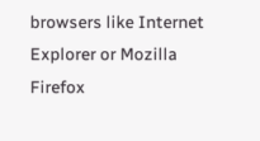browsers like Internet Explorer or Mozilla Firefox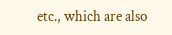etc., which are also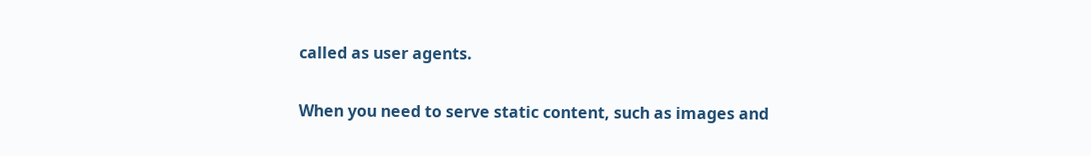called as user agents.

When you need to serve static content, such as images and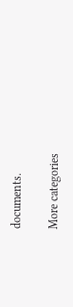documents.

More categories